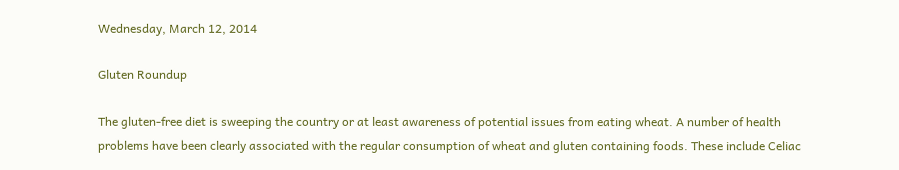Wednesday, March 12, 2014

Gluten Roundup

The gluten-free diet is sweeping the country or at least awareness of potential issues from eating wheat. A number of health problems have been clearly associated with the regular consumption of wheat and gluten containing foods. These include Celiac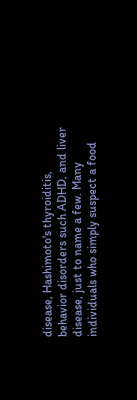disease, Hashimoto's thyroiditis, behavior disorders such ADHD, and liver disease, just to name a few. Many individuals who simply suspect a food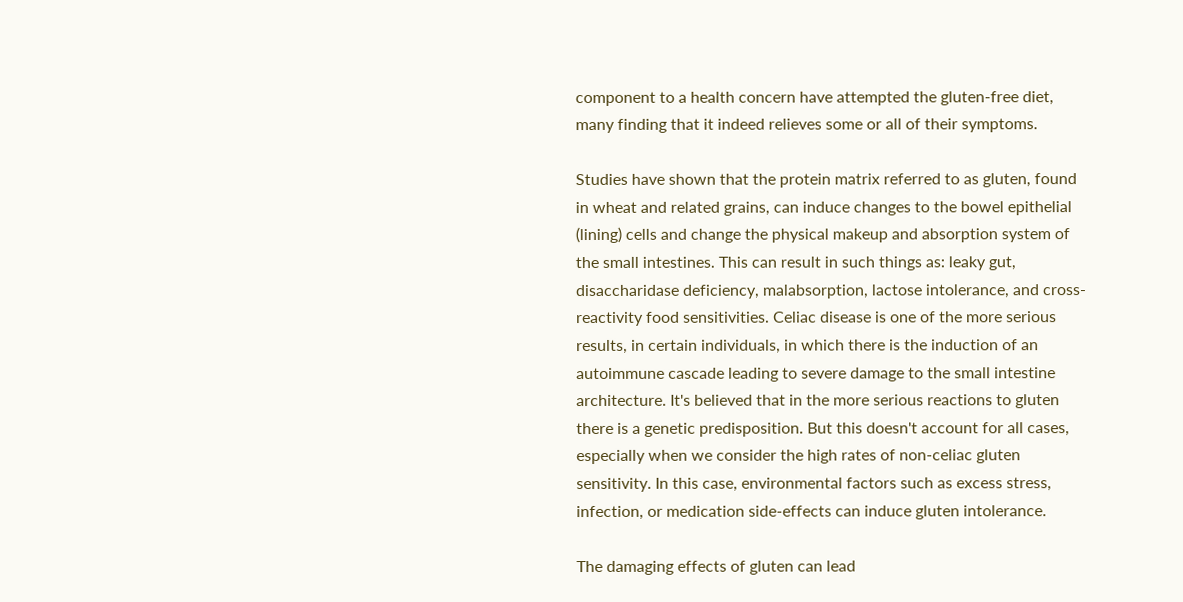component to a health concern have attempted the gluten-free diet, many finding that it indeed relieves some or all of their symptoms.

Studies have shown that the protein matrix referred to as gluten, found in wheat and related grains, can induce changes to the bowel epithelial (lining) cells and change the physical makeup and absorption system of the small intestines. This can result in such things as: leaky gut, disaccharidase deficiency, malabsorption, lactose intolerance, and cross-reactivity food sensitivities. Celiac disease is one of the more serious results, in certain individuals, in which there is the induction of an autoimmune cascade leading to severe damage to the small intestine architecture. It's believed that in the more serious reactions to gluten there is a genetic predisposition. But this doesn't account for all cases, especially when we consider the high rates of non-celiac gluten sensitivity. In this case, environmental factors such as excess stress, infection, or medication side-effects can induce gluten intolerance.

The damaging effects of gluten can lead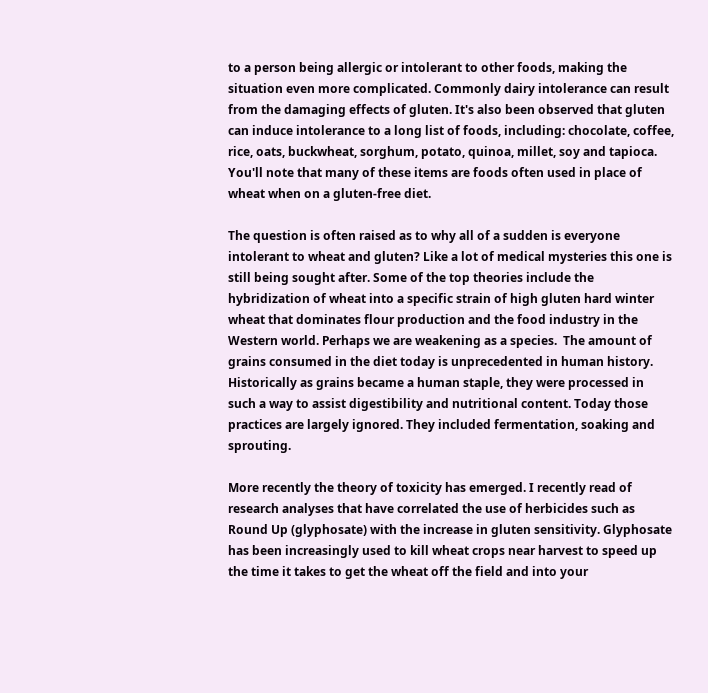to a person being allergic or intolerant to other foods, making the situation even more complicated. Commonly dairy intolerance can result from the damaging effects of gluten. It's also been observed that gluten can induce intolerance to a long list of foods, including: chocolate, coffee, rice, oats, buckwheat, sorghum, potato, quinoa, millet, soy and tapioca. You'll note that many of these items are foods often used in place of wheat when on a gluten-free diet.

The question is often raised as to why all of a sudden is everyone intolerant to wheat and gluten? Like a lot of medical mysteries this one is still being sought after. Some of the top theories include the hybridization of wheat into a specific strain of high gluten hard winter wheat that dominates flour production and the food industry in the Western world. Perhaps we are weakening as a species.  The amount of grains consumed in the diet today is unprecedented in human history. Historically as grains became a human staple, they were processed in such a way to assist digestibility and nutritional content. Today those practices are largely ignored. They included fermentation, soaking and sprouting.

More recently the theory of toxicity has emerged. I recently read of research analyses that have correlated the use of herbicides such as Round Up (glyphosate) with the increase in gluten sensitivity. Glyphosate has been increasingly used to kill wheat crops near harvest to speed up the time it takes to get the wheat off the field and into your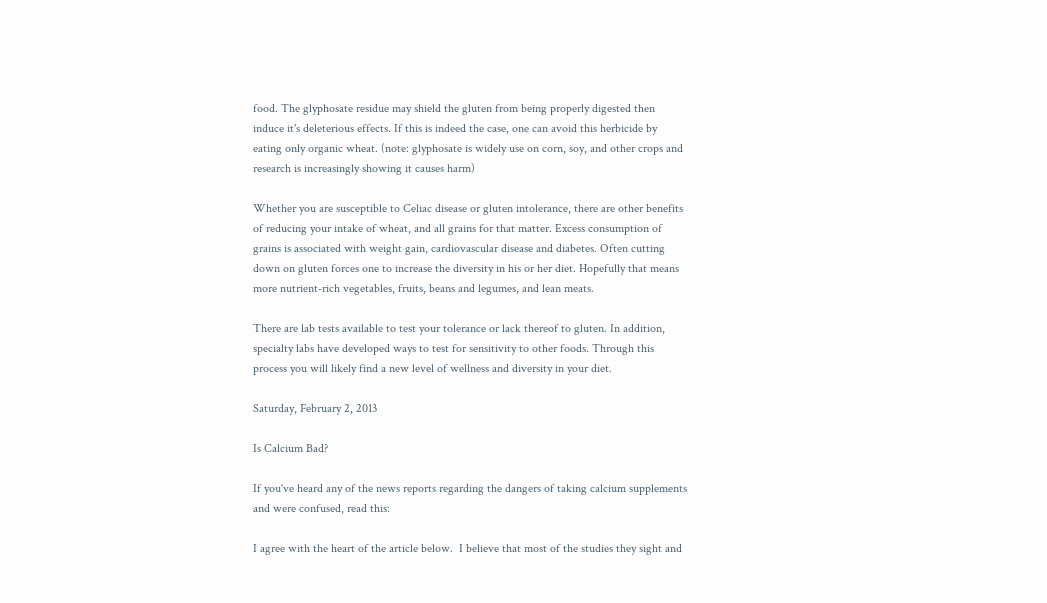food. The glyphosate residue may shield the gluten from being properly digested then induce it's deleterious effects. If this is indeed the case, one can avoid this herbicide by eating only organic wheat. (note: glyphosate is widely use on corn, soy, and other crops and research is increasingly showing it causes harm)

Whether you are susceptible to Celiac disease or gluten intolerance, there are other benefits of reducing your intake of wheat, and all grains for that matter. Excess consumption of grains is associated with weight gain, cardiovascular disease and diabetes. Often cutting down on gluten forces one to increase the diversity in his or her diet. Hopefully that means more nutrient-rich vegetables, fruits, beans and legumes, and lean meats.

There are lab tests available to test your tolerance or lack thereof to gluten. In addition, specialty labs have developed ways to test for sensitivity to other foods. Through this process you will likely find a new level of wellness and diversity in your diet.

Saturday, February 2, 2013

Is Calcium Bad?

If you've heard any of the news reports regarding the dangers of taking calcium supplements and were confused, read this:

I agree with the heart of the article below.  I believe that most of the studies they sight and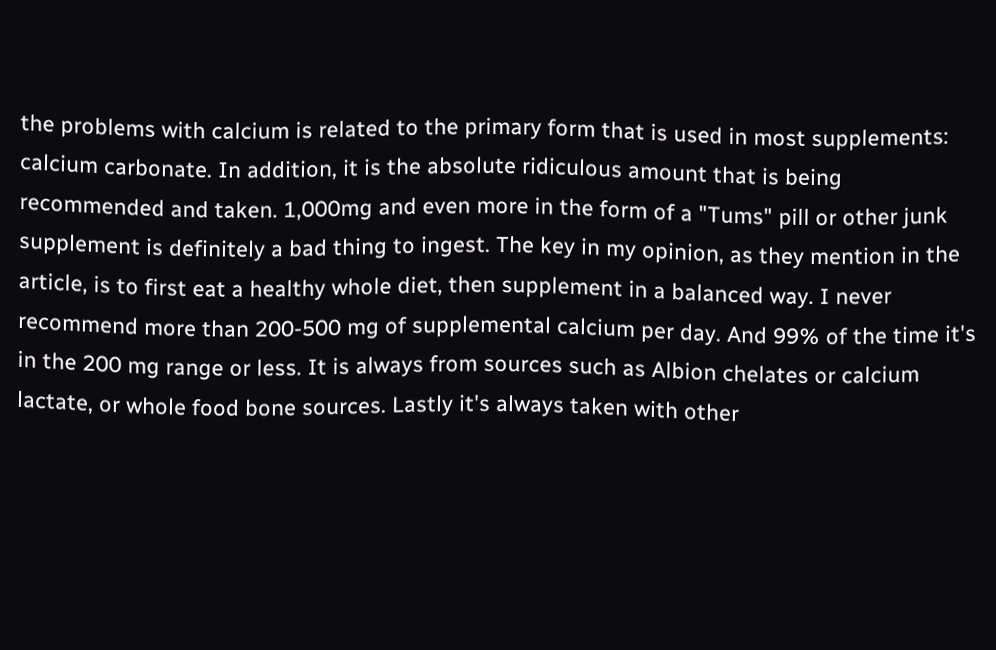the problems with calcium is related to the primary form that is used in most supplements: calcium carbonate. In addition, it is the absolute ridiculous amount that is being recommended and taken. 1,000mg and even more in the form of a "Tums" pill or other junk supplement is definitely a bad thing to ingest. The key in my opinion, as they mention in the article, is to first eat a healthy whole diet, then supplement in a balanced way. I never recommend more than 200-500 mg of supplemental calcium per day. And 99% of the time it's in the 200 mg range or less. It is always from sources such as Albion chelates or calcium lactate, or whole food bone sources. Lastly it's always taken with other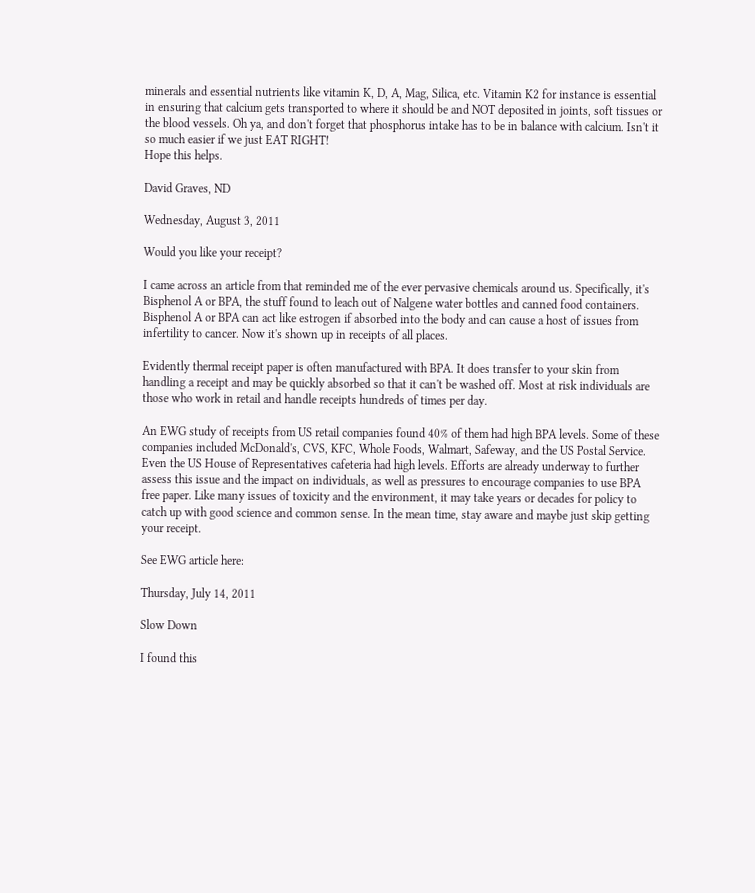minerals and essential nutrients like vitamin K, D, A, Mag, Silica, etc. Vitamin K2 for instance is essential in ensuring that calcium gets transported to where it should be and NOT deposited in joints, soft tissues or the blood vessels. Oh ya, and don't forget that phosphorus intake has to be in balance with calcium. Isn't it so much easier if we just EAT RIGHT!
Hope this helps.

David Graves, ND

Wednesday, August 3, 2011

Would you like your receipt?

I came across an article from that reminded me of the ever pervasive chemicals around us. Specifically, it's Bisphenol A or BPA, the stuff found to leach out of Nalgene water bottles and canned food containers. Bisphenol A or BPA can act like estrogen if absorbed into the body and can cause a host of issues from infertility to cancer. Now it's shown up in receipts of all places.

Evidently thermal receipt paper is often manufactured with BPA. It does transfer to your skin from handling a receipt and may be quickly absorbed so that it can't be washed off. Most at risk individuals are those who work in retail and handle receipts hundreds of times per day.

An EWG study of receipts from US retail companies found 40% of them had high BPA levels. Some of these companies included McDonald's, CVS, KFC, Whole Foods, Walmart, Safeway, and the US Postal Service. Even the US House of Representatives cafeteria had high levels. Efforts are already underway to further assess this issue and the impact on individuals, as well as pressures to encourage companies to use BPA free paper. Like many issues of toxicity and the environment, it may take years or decades for policy to catch up with good science and common sense. In the mean time, stay aware and maybe just skip getting your receipt.

See EWG article here:

Thursday, July 14, 2011

Slow Down

I found this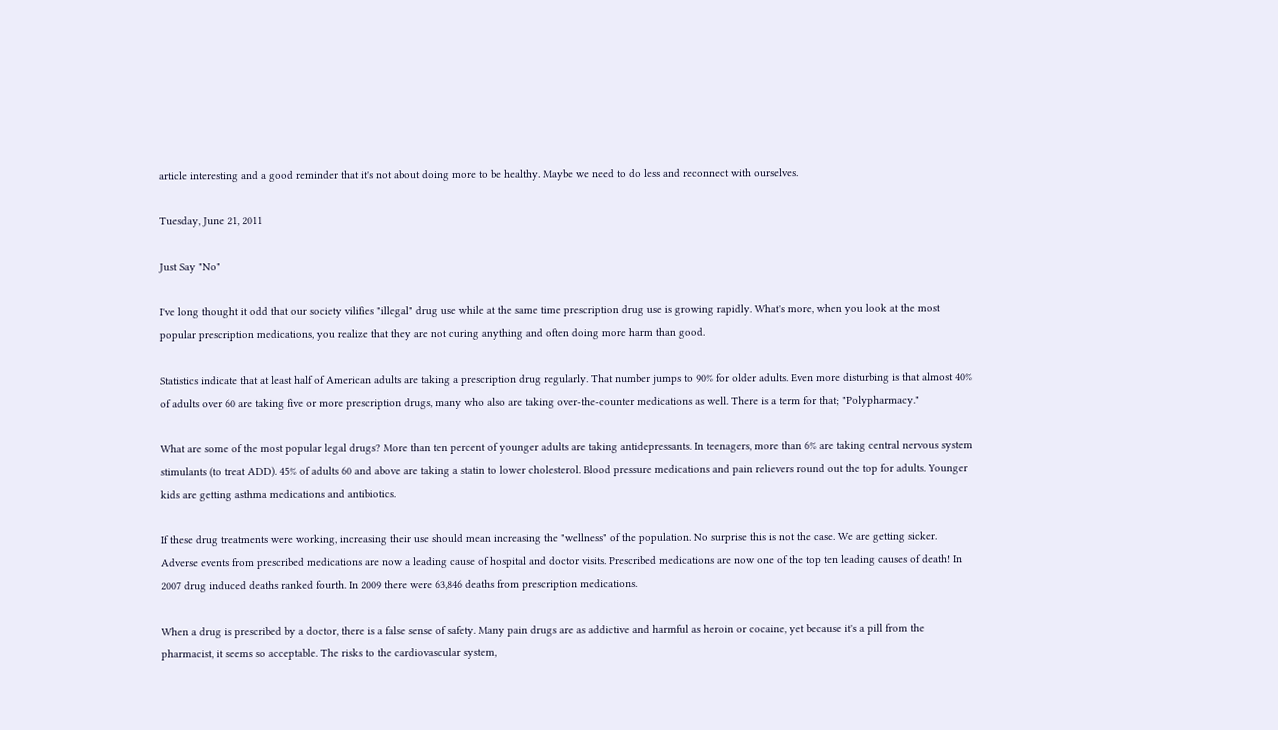article interesting and a good reminder that it's not about doing more to be healthy. Maybe we need to do less and reconnect with ourselves.

Tuesday, June 21, 2011

Just Say "No"

I've long thought it odd that our society vilifies "illegal" drug use while at the same time prescription drug use is growing rapidly. What's more, when you look at the most popular prescription medications, you realize that they are not curing anything and often doing more harm than good.

Statistics indicate that at least half of American adults are taking a prescription drug regularly. That number jumps to 90% for older adults. Even more disturbing is that almost 40% of adults over 60 are taking five or more prescription drugs, many who also are taking over-the-counter medications as well. There is a term for that; "Polypharmacy."

What are some of the most popular legal drugs? More than ten percent of younger adults are taking antidepressants. In teenagers, more than 6% are taking central nervous system stimulants (to treat ADD). 45% of adults 60 and above are taking a statin to lower cholesterol. Blood pressure medications and pain relievers round out the top for adults. Younger kids are getting asthma medications and antibiotics.

If these drug treatments were working, increasing their use should mean increasing the "wellness" of the population. No surprise this is not the case. We are getting sicker. Adverse events from prescribed medications are now a leading cause of hospital and doctor visits. Prescribed medications are now one of the top ten leading causes of death! In 2007 drug induced deaths ranked fourth. In 2009 there were 63,846 deaths from prescription medications.

When a drug is prescribed by a doctor, there is a false sense of safety. Many pain drugs are as addictive and harmful as heroin or cocaine, yet because it's a pill from the pharmacist, it seems so acceptable. The risks to the cardiovascular system,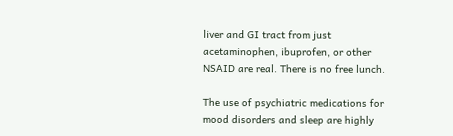liver and GI tract from just acetaminophen, ibuprofen, or other NSAID are real. There is no free lunch.

The use of psychiatric medications for mood disorders and sleep are highly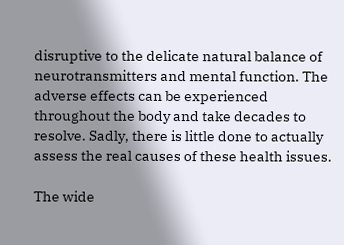disruptive to the delicate natural balance of neurotransmitters and mental function. The adverse effects can be experienced throughout the body and take decades to resolve. Sadly, there is little done to actually assess the real causes of these health issues.

The wide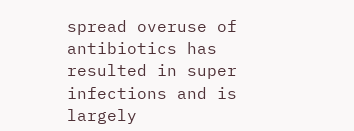spread overuse of antibiotics has resulted in super infections and is largely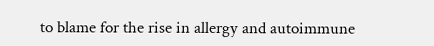to blame for the rise in allergy and autoimmune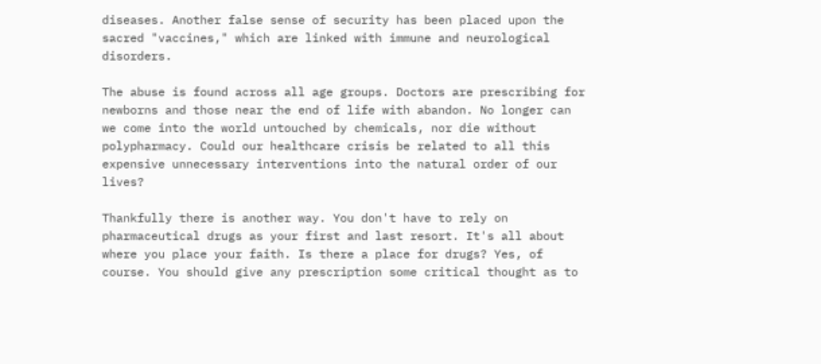diseases. Another false sense of security has been placed upon the sacred "vaccines," which are linked with immune and neurological disorders.

The abuse is found across all age groups. Doctors are prescribing for newborns and those near the end of life with abandon. No longer can we come into the world untouched by chemicals, nor die without polypharmacy. Could our healthcare crisis be related to all this expensive unnecessary interventions into the natural order of our lives?

Thankfully there is another way. You don't have to rely on pharmaceutical drugs as your first and last resort. It's all about where you place your faith. Is there a place for drugs? Yes, of course. You should give any prescription some critical thought as to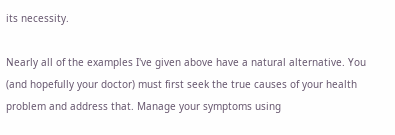its necessity.

Nearly all of the examples I've given above have a natural alternative. You (and hopefully your doctor) must first seek the true causes of your health problem and address that. Manage your symptoms using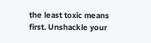the least toxic means first. Unshackle your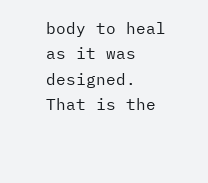body to heal as it was designed. That is the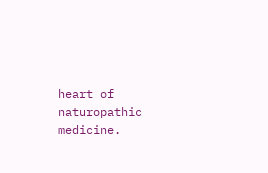heart of naturopathic medicine.